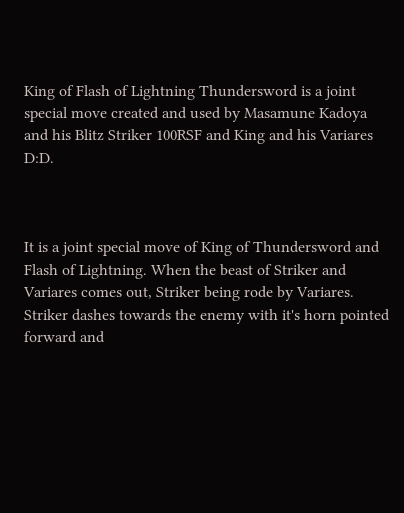King of Flash of Lightning Thundersword is a joint special move created and used by Masamune Kadoya and his Blitz Striker 100RSF and King and his Variares D:D.



It is a joint special move of King of Thundersword and Flash of Lightning. When the beast of Striker and Variares comes out, Striker being rode by Variares. Striker dashes towards the enemy with it's horn pointed forward and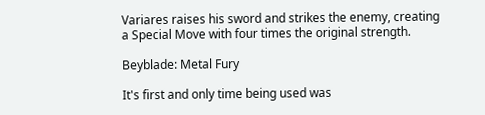Variares raises his sword and strikes the enemy, creating a Special Move with four times the original strength.

Beyblade: Metal Fury

It's first and only time being used was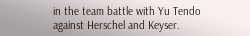in the team battle with Yu Tendo against Herschel and Keyser.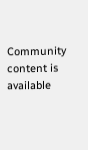Community content is available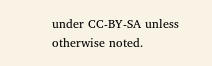under CC-BY-SA unless otherwise noted.